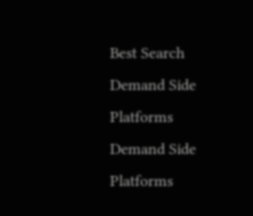Best Search Demand Side Platforms
Demand Side Platforms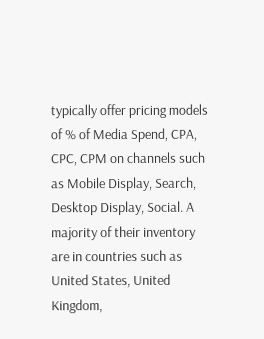typically offer pricing models of % of Media Spend, CPA, CPC, CPM on channels such as Mobile Display, Search, Desktop Display, Social. A majority of their inventory are in countries such as United States, United Kingdom,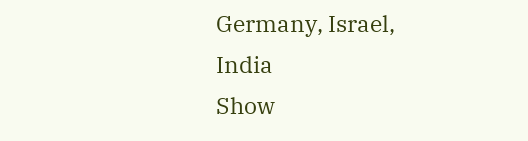Germany, Israel, India
Show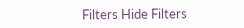Filters Hide Filters